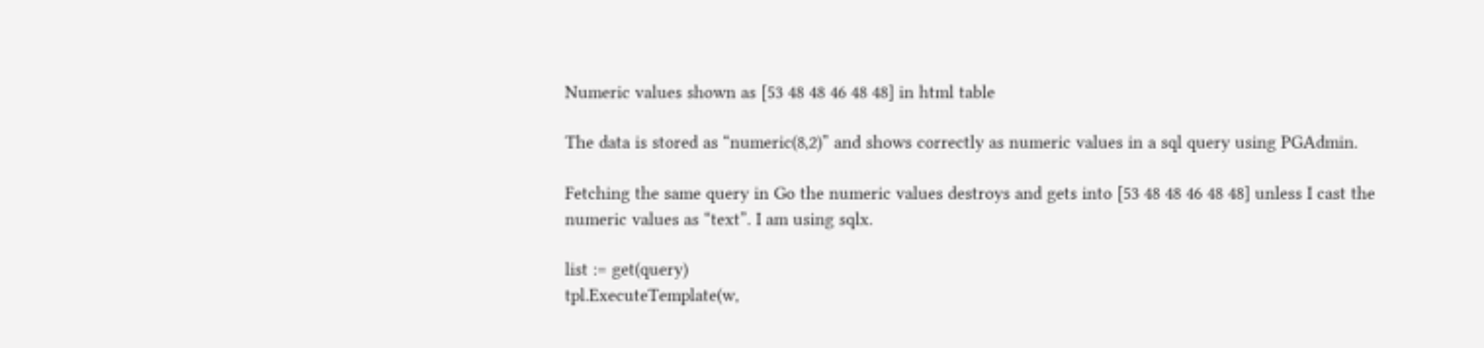Numeric values shown as [53 48 48 46 48 48] in html table

The data is stored as “numeric(8,2)” and shows correctly as numeric values in a sql query using PGAdmin.

Fetching the same query in Go the numeric values destroys and gets into [53 48 48 46 48 48] unless I cast the numeric values as “text”. I am using sqlx.

list := get(query)
tpl.ExecuteTemplate(w,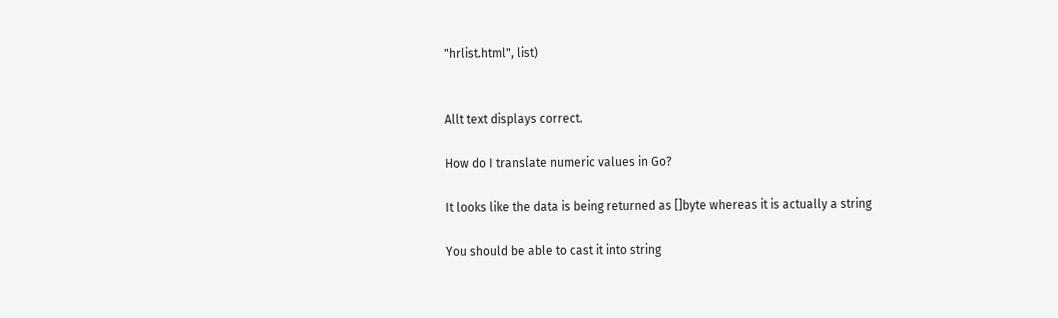"hrlist.html", list)


Allt text displays correct.

How do I translate numeric values in Go?

It looks like the data is being returned as []byte whereas it is actually a string

You should be able to cast it into string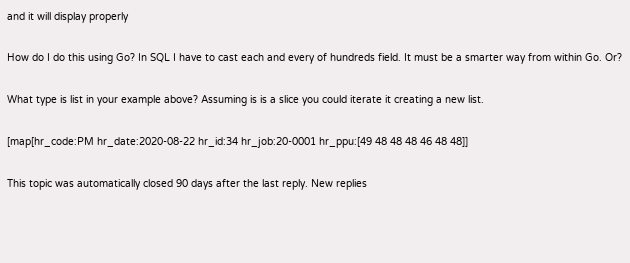and it will display properly

How do I do this using Go? In SQL I have to cast each and every of hundreds field. It must be a smarter way from within Go. Or?

What type is list in your example above? Assuming is is a slice you could iterate it creating a new list.

[map[hr_code:PM hr_date:2020-08-22 hr_id:34 hr_job:20-0001 hr_ppu:[49 48 48 48 46 48 48]]

This topic was automatically closed 90 days after the last reply. New replies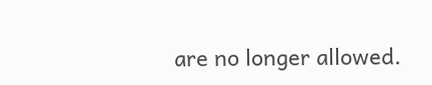are no longer allowed.